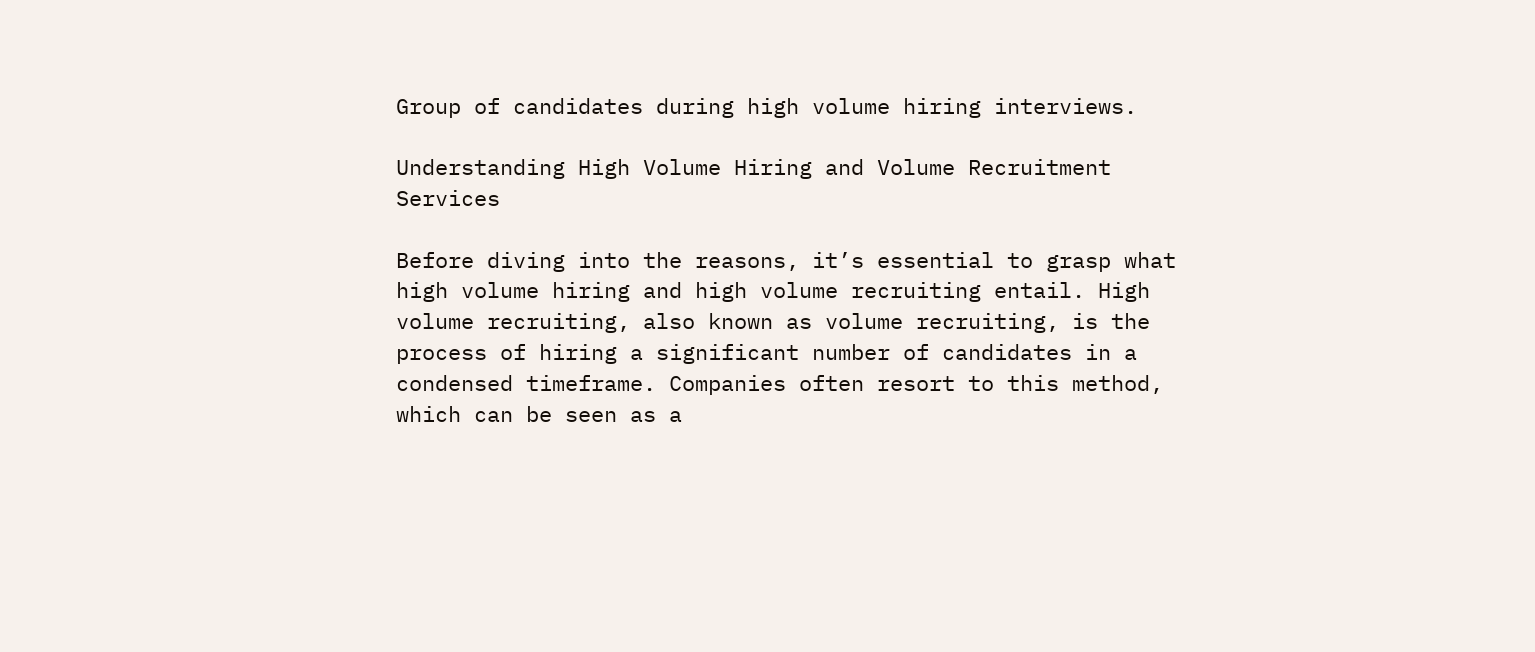Group of candidates during high volume hiring interviews.

Understanding High Volume Hiring and Volume Recruitment Services

Before diving into the reasons, it’s essential to grasp what high volume hiring and high volume recruiting entail. High volume recruiting, also known as volume recruiting, is the process of hiring a significant number of candidates in a condensed timeframe. Companies often resort to this method, which can be seen as a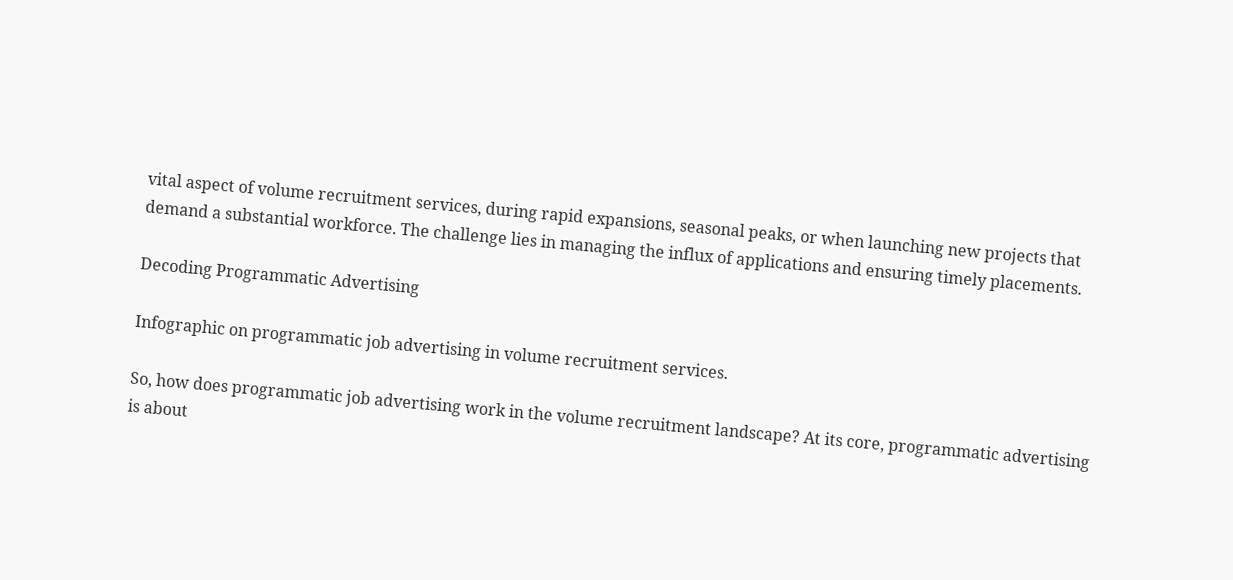vital aspect of volume recruitment services, during rapid expansions, seasonal peaks, or when launching new projects that demand a substantial workforce. The challenge lies in managing the influx of applications and ensuring timely placements.

Decoding Programmatic Advertising

Infographic on programmatic job advertising in volume recruitment services.

So, how does programmatic job advertising work in the volume recruitment landscape? At its core, programmatic advertising is about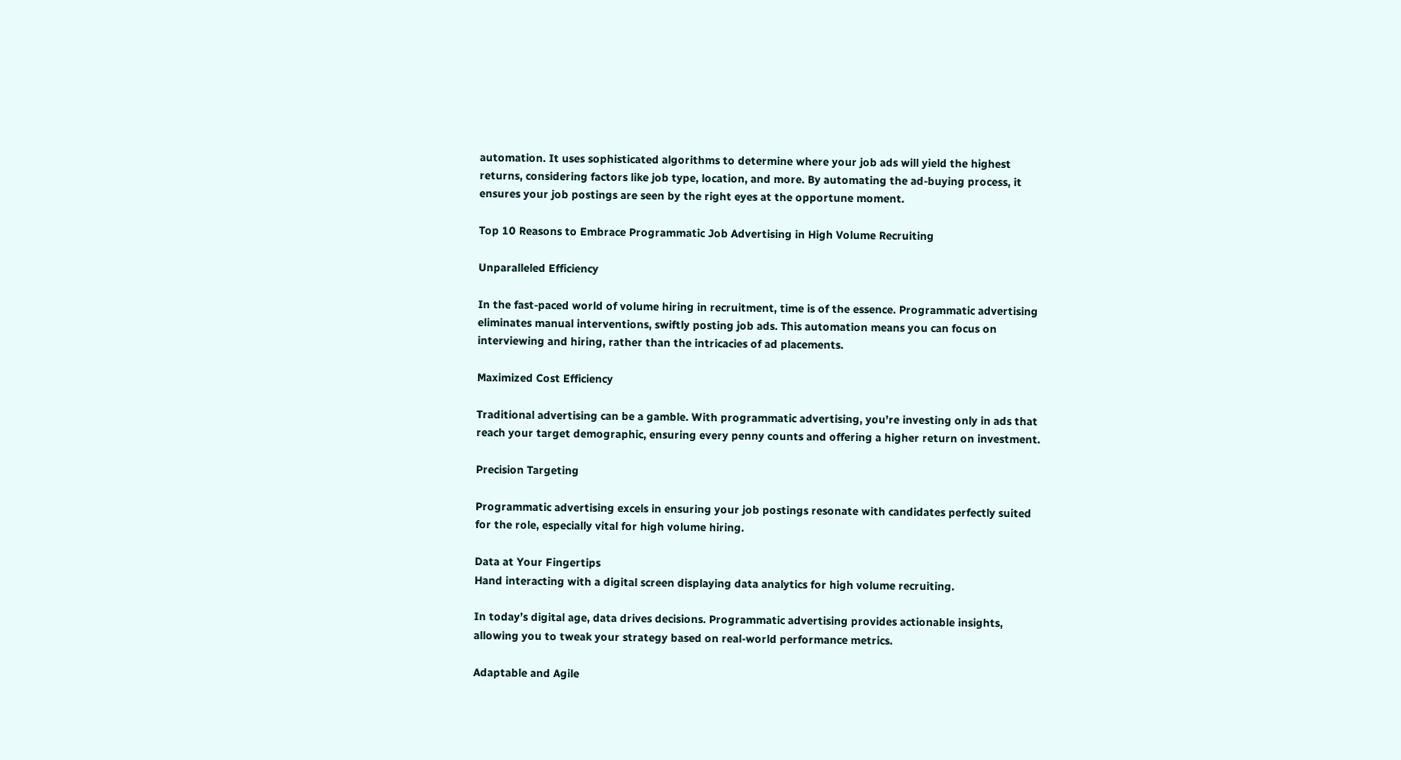automation. It uses sophisticated algorithms to determine where your job ads will yield the highest returns, considering factors like job type, location, and more. By automating the ad-buying process, it ensures your job postings are seen by the right eyes at the opportune moment.

Top 10 Reasons to Embrace Programmatic Job Advertising in High Volume Recruiting

Unparalleled Efficiency

In the fast-paced world of volume hiring in recruitment, time is of the essence. Programmatic advertising eliminates manual interventions, swiftly posting job ads. This automation means you can focus on interviewing and hiring, rather than the intricacies of ad placements.

Maximized Cost Efficiency

Traditional advertising can be a gamble. With programmatic advertising, you’re investing only in ads that reach your target demographic, ensuring every penny counts and offering a higher return on investment.

Precision Targeting

Programmatic advertising excels in ensuring your job postings resonate with candidates perfectly suited for the role, especially vital for high volume hiring.

Data at Your Fingertips
Hand interacting with a digital screen displaying data analytics for high volume recruiting.

In today’s digital age, data drives decisions. Programmatic advertising provides actionable insights, allowing you to tweak your strategy based on real-world performance metrics.

Adaptable and Agile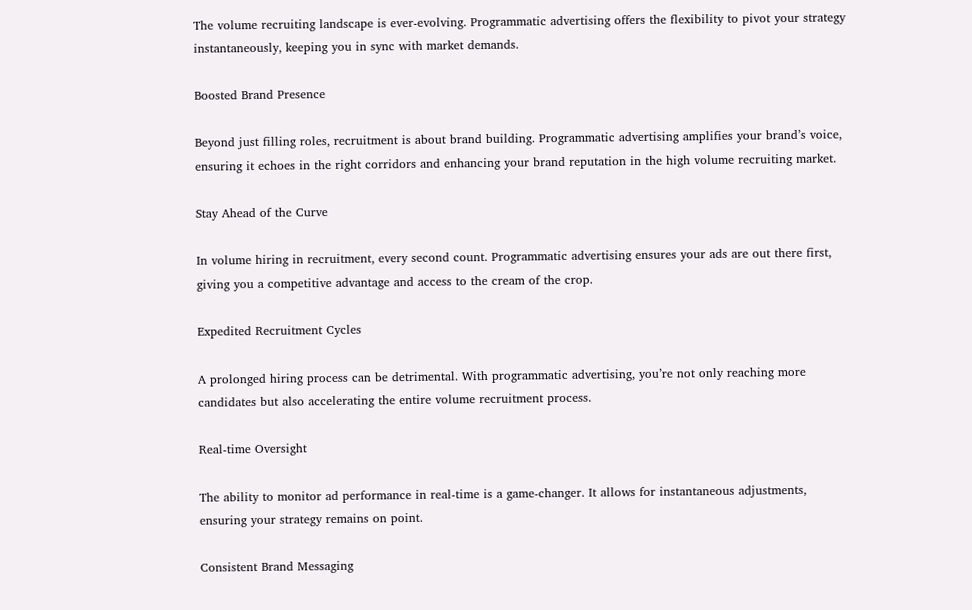The volume recruiting landscape is ever-evolving. Programmatic advertising offers the flexibility to pivot your strategy instantaneously, keeping you in sync with market demands.

Boosted Brand Presence

Beyond just filling roles, recruitment is about brand building. Programmatic advertising amplifies your brand’s voice, ensuring it echoes in the right corridors and enhancing your brand reputation in the high volume recruiting market.

Stay Ahead of the Curve

In volume hiring in recruitment, every second count. Programmatic advertising ensures your ads are out there first, giving you a competitive advantage and access to the cream of the crop.

Expedited Recruitment Cycles

A prolonged hiring process can be detrimental. With programmatic advertising, you’re not only reaching more candidates but also accelerating the entire volume recruitment process.

Real-time Oversight

The ability to monitor ad performance in real-time is a game-changer. It allows for instantaneous adjustments, ensuring your strategy remains on point.

Consistent Brand Messaging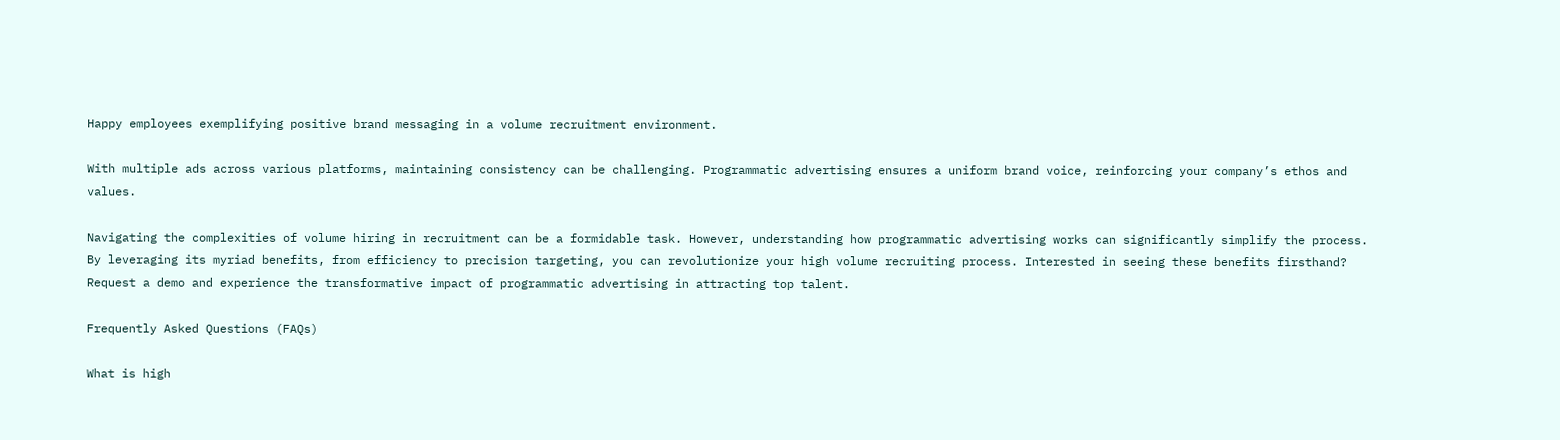Happy employees exemplifying positive brand messaging in a volume recruitment environment.

With multiple ads across various platforms, maintaining consistency can be challenging. Programmatic advertising ensures a uniform brand voice, reinforcing your company’s ethos and values.

Navigating the complexities of volume hiring in recruitment can be a formidable task. However, understanding how programmatic advertising works can significantly simplify the process. By leveraging its myriad benefits, from efficiency to precision targeting, you can revolutionize your high volume recruiting process. Interested in seeing these benefits firsthand? Request a demo and experience the transformative impact of programmatic advertising in attracting top talent.

Frequently Asked Questions (FAQs)

What is high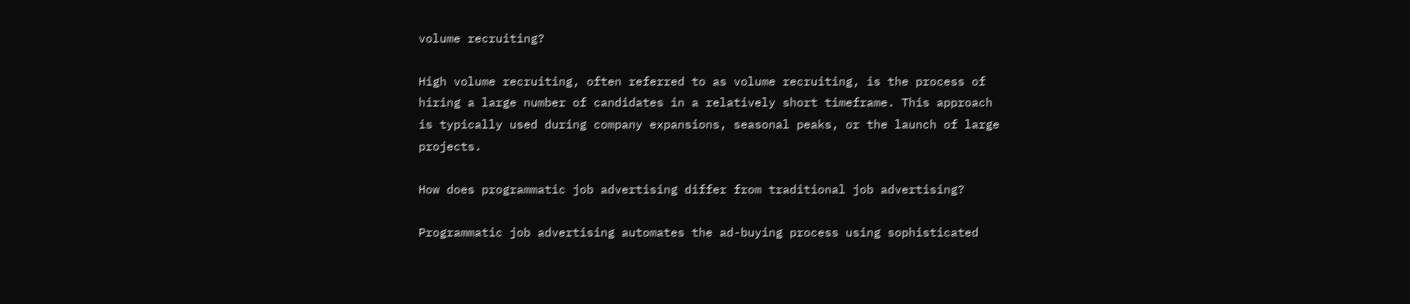volume recruiting?

High volume recruiting, often referred to as volume recruiting, is the process of hiring a large number of candidates in a relatively short timeframe. This approach is typically used during company expansions, seasonal peaks, or the launch of large projects.

How does programmatic job advertising differ from traditional job advertising?

Programmatic job advertising automates the ad-buying process using sophisticated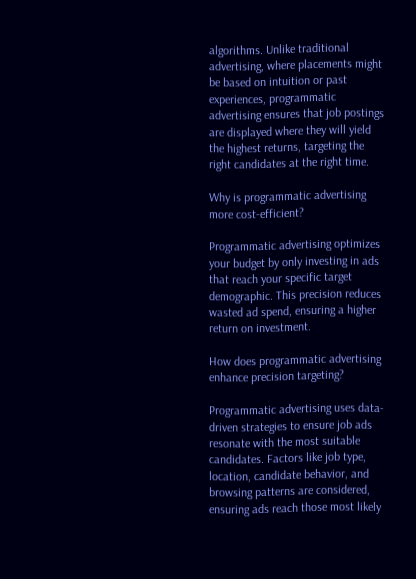algorithms. Unlike traditional advertising, where placements might be based on intuition or past experiences, programmatic advertising ensures that job postings are displayed where they will yield the highest returns, targeting the right candidates at the right time.

Why is programmatic advertising more cost-efficient?

Programmatic advertising optimizes your budget by only investing in ads that reach your specific target demographic. This precision reduces wasted ad spend, ensuring a higher return on investment.

How does programmatic advertising enhance precision targeting?

Programmatic advertising uses data-driven strategies to ensure job ads resonate with the most suitable candidates. Factors like job type, location, candidate behavior, and browsing patterns are considered, ensuring ads reach those most likely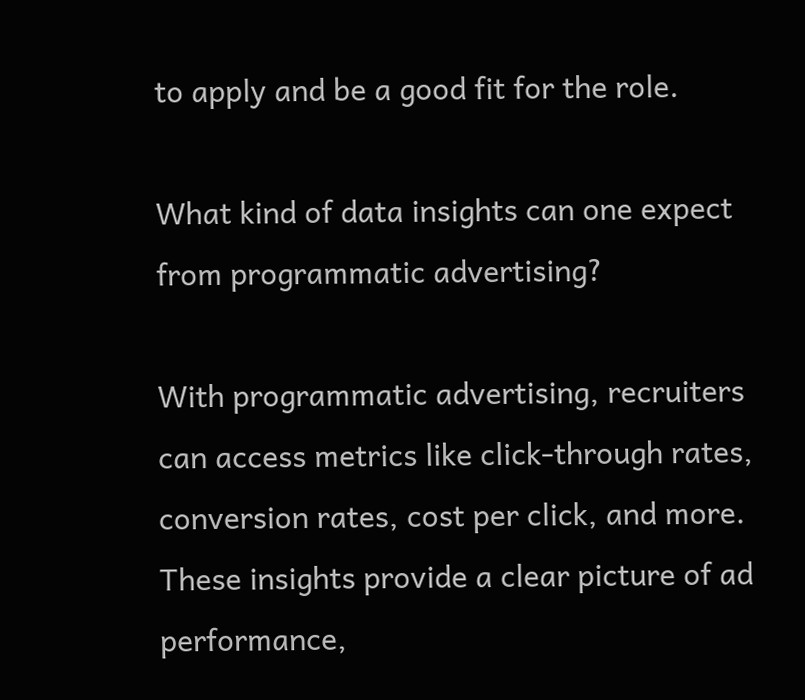to apply and be a good fit for the role.

What kind of data insights can one expect from programmatic advertising?

With programmatic advertising, recruiters can access metrics like click-through rates, conversion rates, cost per click, and more. These insights provide a clear picture of ad performance,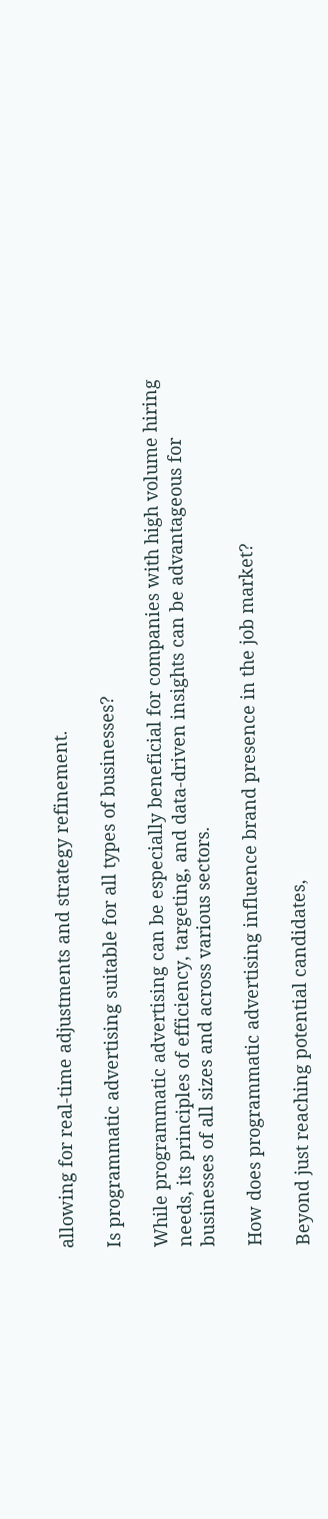allowing for real-time adjustments and strategy refinement.

Is programmatic advertising suitable for all types of businesses?

While programmatic advertising can be especially beneficial for companies with high volume hiring needs, its principles of efficiency, targeting, and data-driven insights can be advantageous for businesses of all sizes and across various sectors.

How does programmatic advertising influence brand presence in the job market?

Beyond just reaching potential candidates,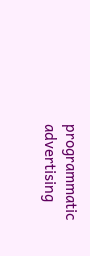programmatic advertising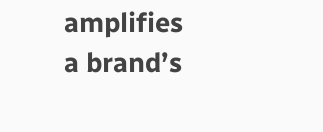amplifies a brand’s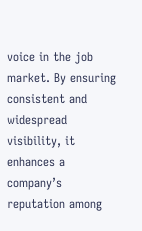voice in the job market. By ensuring consistent and widespread visibility, it enhances a company’s reputation among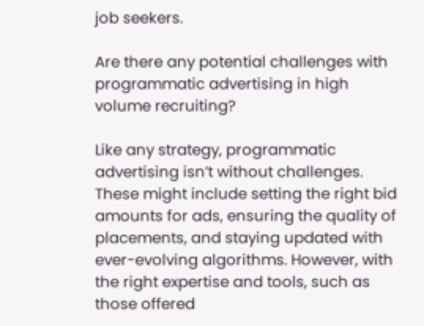job seekers.

Are there any potential challenges with programmatic advertising in high volume recruiting?

Like any strategy, programmatic advertising isn’t without challenges. These might include setting the right bid amounts for ads, ensuring the quality of placements, and staying updated with ever-evolving algorithms. However, with the right expertise and tools, such as those offered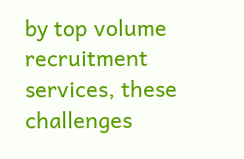by top volume recruitment services, these challenges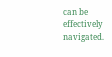can be effectively navigated.